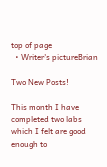top of page
  • Writer's pictureBrian

Two New Posts!

This month I have completed two labs which I felt are good enough to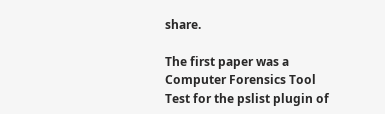share.

The first paper was a Computer Forensics Tool Test for the pslist plugin of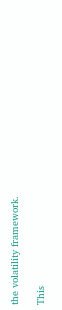the volatility framework.

This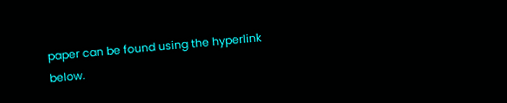paper can be found using the hyperlink below.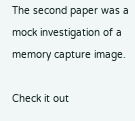The second paper was a mock investigation of a memory capture image.

Check it out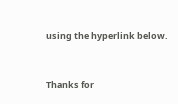using the hyperlink below.


Thanks for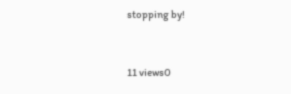stopping by!


11 views0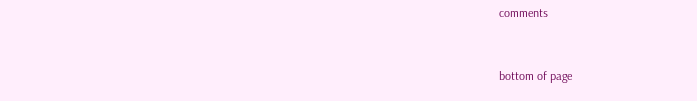comments


bottom of page